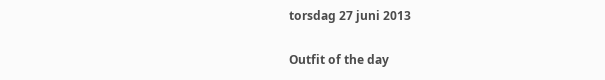torsdag 27 juni 2013

Outfit of the day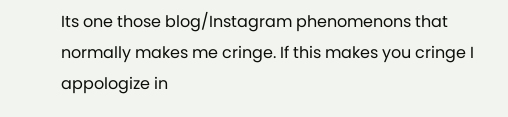Its one those blog/Instagram phenomenons that normally makes me cringe. If this makes you cringe I appologize in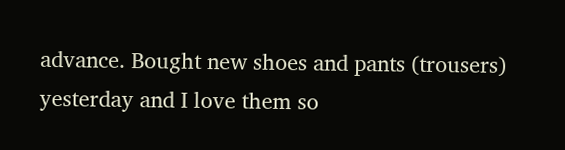advance. Bought new shoes and pants (trousers) yesterday and I love them so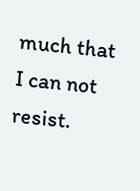much that I can not resist.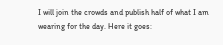I will join the crowds and publish half of what I am wearing for the day. Here it goes: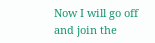Now I will go off and join the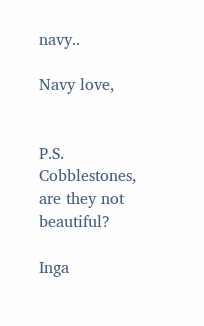navy..

Navy love,


P.S. Cobblestones, are they not beautiful?

Inga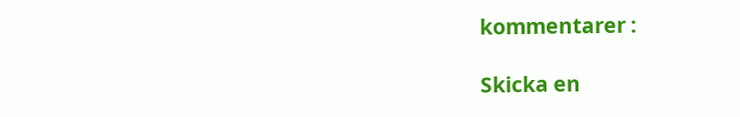kommentarer :

Skicka en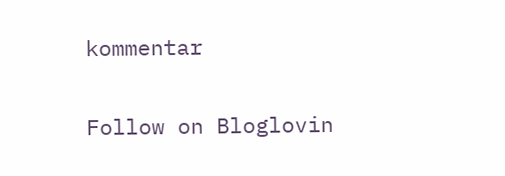kommentar

Follow on Bloglovin